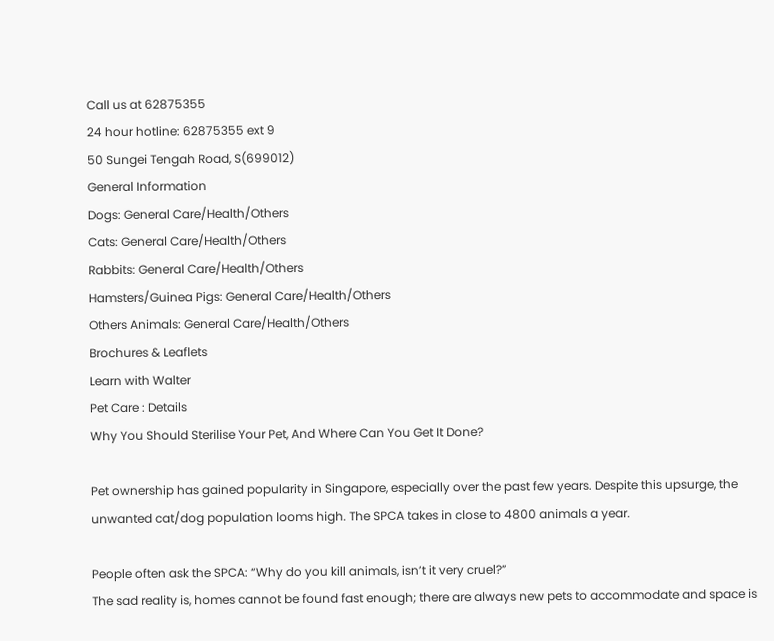Call us at 62875355
24 hour hotline: 62875355 ext 9
50 Sungei Tengah Road, S(699012)
General Information
Dogs: General Care/Health/Others
Cats: General Care/Health/Others
Rabbits: General Care/Health/Others
Hamsters/Guinea Pigs: General Care/Health/Others
Others Animals: General Care/Health/Others
Brochures & Leaflets
Learn with Walter
Pet Care : Details
Why You Should Sterilise Your Pet, And Where Can You Get It Done?

Pet ownership has gained popularity in Singapore, especially over the past few years. Despite this upsurge, the unwanted cat/dog population looms high. The SPCA takes in close to 4800 animals a year.

People often ask the SPCA: “Why do you kill animals, isn’t it very cruel?”
The sad reality is, homes cannot be found fast enough; there are always new pets to accommodate and space is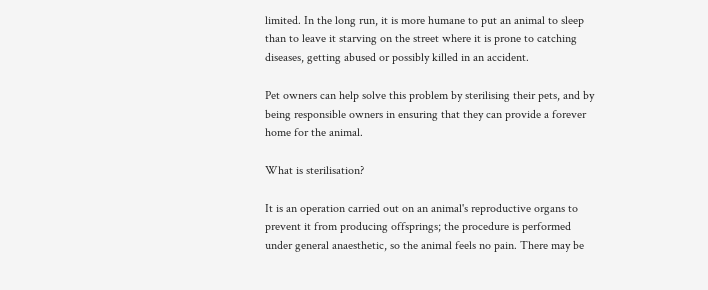limited. In the long run, it is more humane to put an animal to sleep than to leave it starving on the street where it is prone to catching diseases, getting abused or possibly killed in an accident.

Pet owners can help solve this problem by sterilising their pets, and by being responsible owners in ensuring that they can provide a forever home for the animal.

What is sterilisation?

It is an operation carried out on an animal's reproductive organs to prevent it from producing offsprings; the procedure is performed under general anaesthetic, so the animal feels no pain. There may be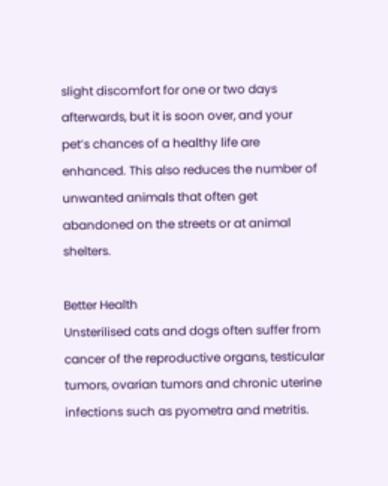slight discomfort for one or two days afterwards, but it is soon over, and your pet’s chances of a healthy life are enhanced. This also reduces the number of unwanted animals that often get abandoned on the streets or at animal shelters.

Better Health
Unsterilised cats and dogs often suffer from cancer of the reproductive organs, testicular tumors, ovarian tumors and chronic uterine infections such as pyometra and metritis.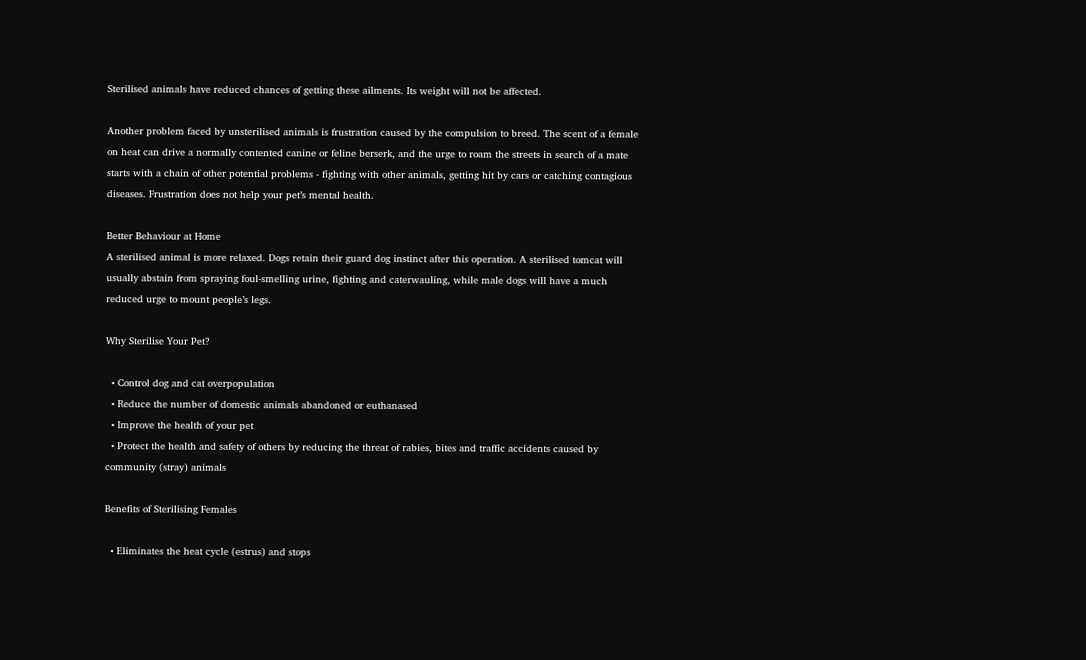Sterilised animals have reduced chances of getting these ailments. Its weight will not be affected.

Another problem faced by unsterilised animals is frustration caused by the compulsion to breed. The scent of a female on heat can drive a normally contented canine or feline berserk, and the urge to roam the streets in search of a mate starts with a chain of other potential problems - fighting with other animals, getting hit by cars or catching contagious diseases. Frustration does not help your pet’s mental health.

Better Behaviour at Home
A sterilised animal is more relaxed. Dogs retain their guard dog instinct after this operation. A sterilised tomcat will usually abstain from spraying foul-smelling urine, fighting and caterwauling, while male dogs will have a much reduced urge to mount people’s legs.

Why Sterilise Your Pet?

  • Control dog and cat overpopulation
  • Reduce the number of domestic animals abandoned or euthanased
  • Improve the health of your pet
  • Protect the health and safety of others by reducing the threat of rabies, bites and traffic accidents caused by community (stray) animals

Benefits of Sterilising Females

  • Eliminates the heat cycle (estrus) and stops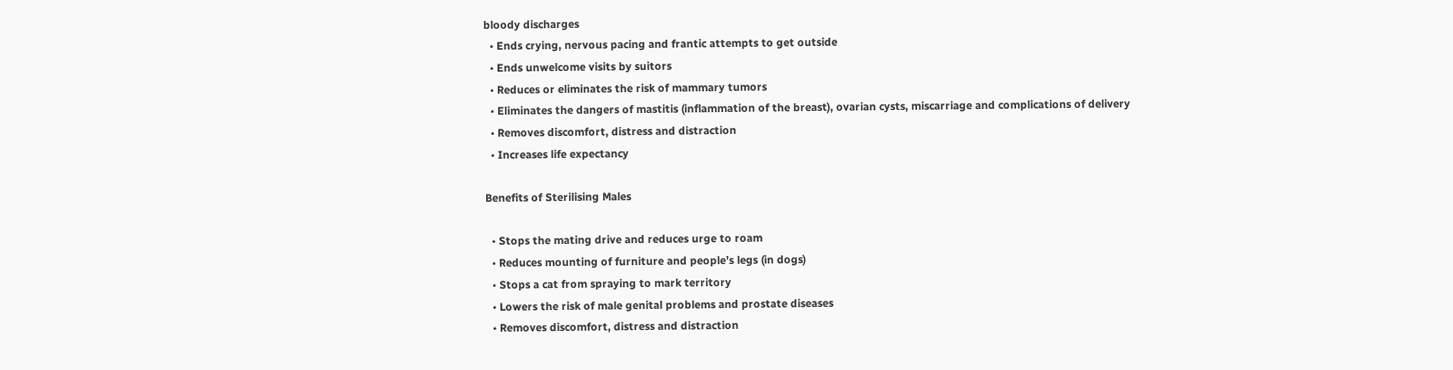bloody discharges
  • Ends crying, nervous pacing and frantic attempts to get outside
  • Ends unwelcome visits by suitors
  • Reduces or eliminates the risk of mammary tumors
  • Eliminates the dangers of mastitis (inflammation of the breast), ovarian cysts, miscarriage and complications of delivery
  • Removes discomfort, distress and distraction
  • Increases life expectancy

Benefits of Sterilising Males

  • Stops the mating drive and reduces urge to roam
  • Reduces mounting of furniture and people’s legs (in dogs)
  • Stops a cat from spraying to mark territory
  • Lowers the risk of male genital problems and prostate diseases
  • Removes discomfort, distress and distraction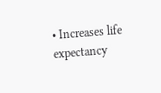• Increases life expectancy